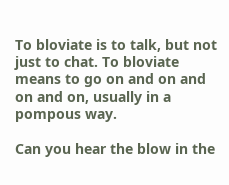To bloviate is to talk, but not just to chat. To bloviate means to go on and on and on and on, usually in a pompous way.

Can you hear the blow in the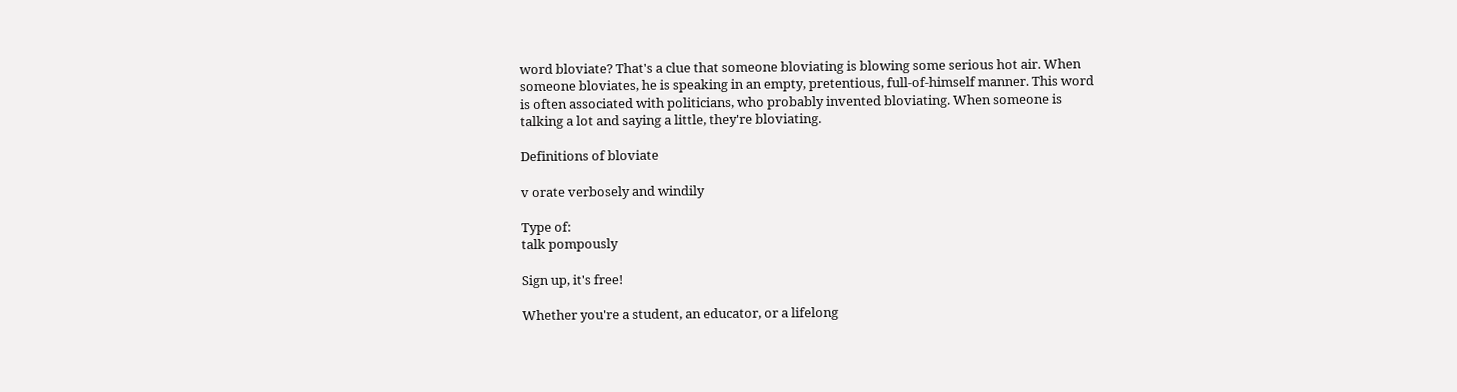word bloviate? That's a clue that someone bloviating is blowing some serious hot air. When someone bloviates, he is speaking in an empty, pretentious, full-of-himself manner. This word is often associated with politicians, who probably invented bloviating. When someone is talking a lot and saying a little, they're bloviating.

Definitions of bloviate

v orate verbosely and windily

Type of:
talk pompously

Sign up, it's free!

Whether you're a student, an educator, or a lifelong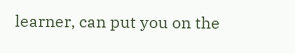learner, can put you on the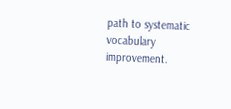path to systematic vocabulary improvement.